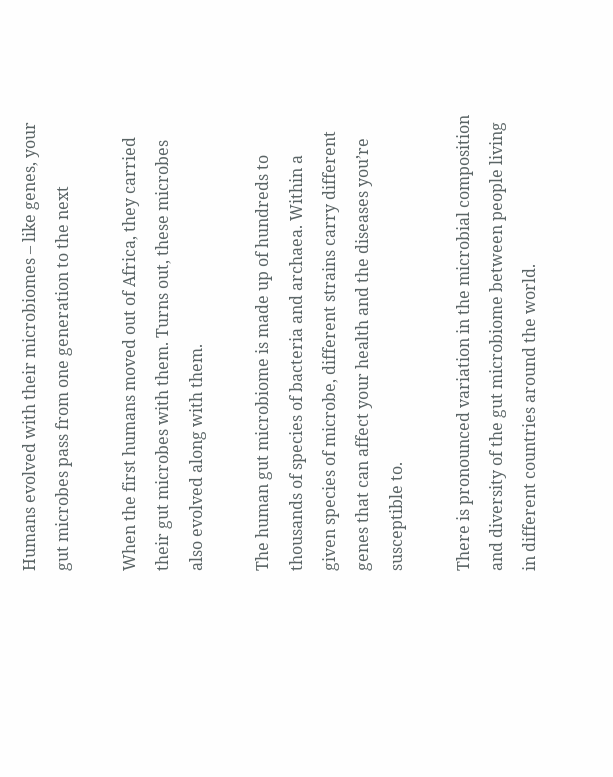Humans evolved with their microbiomes – like genes, your gut microbes pass from one generation to the next

When the first humans moved out of Africa, they carried their gut microbes with them. Turns out, these microbes also evolved along with them.

The human gut microbiome is made up of hundreds to thousands of species of bacteria and archaea. Within a given species of microbe, different strains carry different genes that can affect your health and the diseases you’re susceptible to.

There is pronounced variation in the microbial composition and diversity of the gut microbiome between people living in different countries around the world.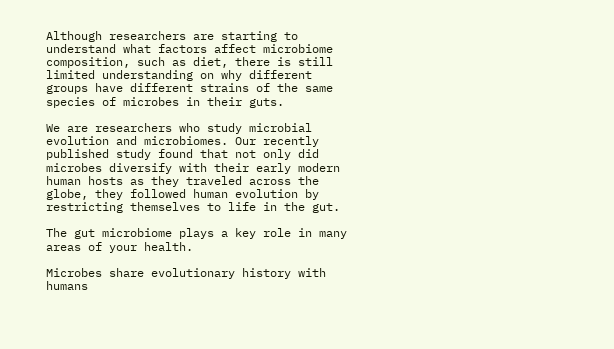Although researchers are starting to understand what factors affect microbiome composition, such as diet, there is still limited understanding on why different groups have different strains of the same species of microbes in their guts.

We are researchers who study microbial evolution and microbiomes. Our recently published study found that not only did microbes diversify with their early modern human hosts as they traveled across the globe, they followed human evolution by restricting themselves to life in the gut.

The gut microbiome plays a key role in many areas of your health.

Microbes share evolutionary history with humans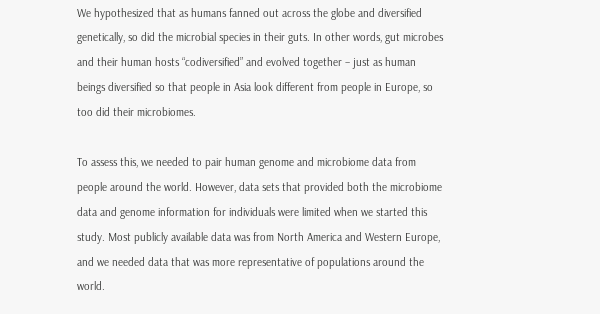We hypothesized that as humans fanned out across the globe and diversified genetically, so did the microbial species in their guts. In other words, gut microbes and their human hosts “codiversified” and evolved together – just as human beings diversified so that people in Asia look different from people in Europe, so too did their microbiomes.

To assess this, we needed to pair human genome and microbiome data from people around the world. However, data sets that provided both the microbiome data and genome information for individuals were limited when we started this study. Most publicly available data was from North America and Western Europe, and we needed data that was more representative of populations around the world.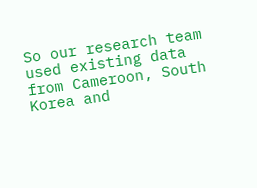So our research team used existing data from Cameroon, South Korea and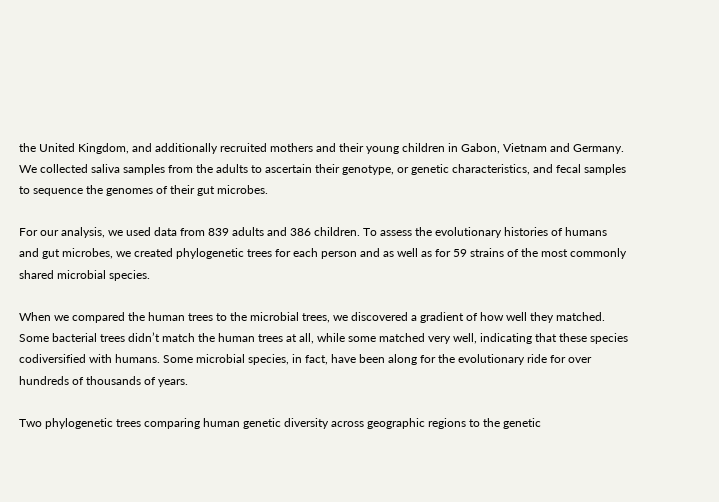the United Kingdom, and additionally recruited mothers and their young children in Gabon, Vietnam and Germany. We collected saliva samples from the adults to ascertain their genotype, or genetic characteristics, and fecal samples to sequence the genomes of their gut microbes.

For our analysis, we used data from 839 adults and 386 children. To assess the evolutionary histories of humans and gut microbes, we created phylogenetic trees for each person and as well as for 59 strains of the most commonly shared microbial species.

When we compared the human trees to the microbial trees, we discovered a gradient of how well they matched. Some bacterial trees didn’t match the human trees at all, while some matched very well, indicating that these species codiversified with humans. Some microbial species, in fact, have been along for the evolutionary ride for over hundreds of thousands of years.

Two phylogenetic trees comparing human genetic diversity across geographic regions to the genetic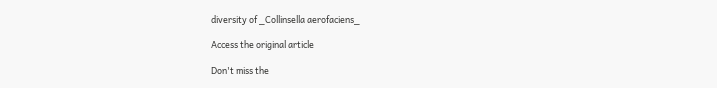diversity of _Collinsella aerofaciens_

Access the original article

Don't miss the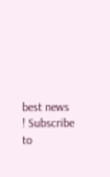best news ! Subscribe to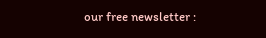our free newsletter :